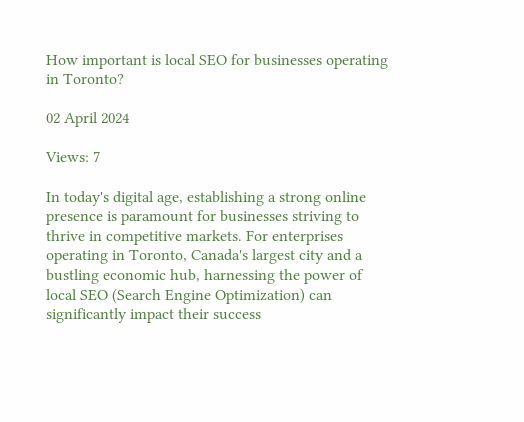How important is local SEO for businesses operating in Toronto?

02 April 2024

Views: 7

In today's digital age, establishing a strong online presence is paramount for businesses striving to thrive in competitive markets. For enterprises operating in Toronto, Canada's largest city and a bustling economic hub, harnessing the power of local SEO (Search Engine Optimization) can significantly impact their success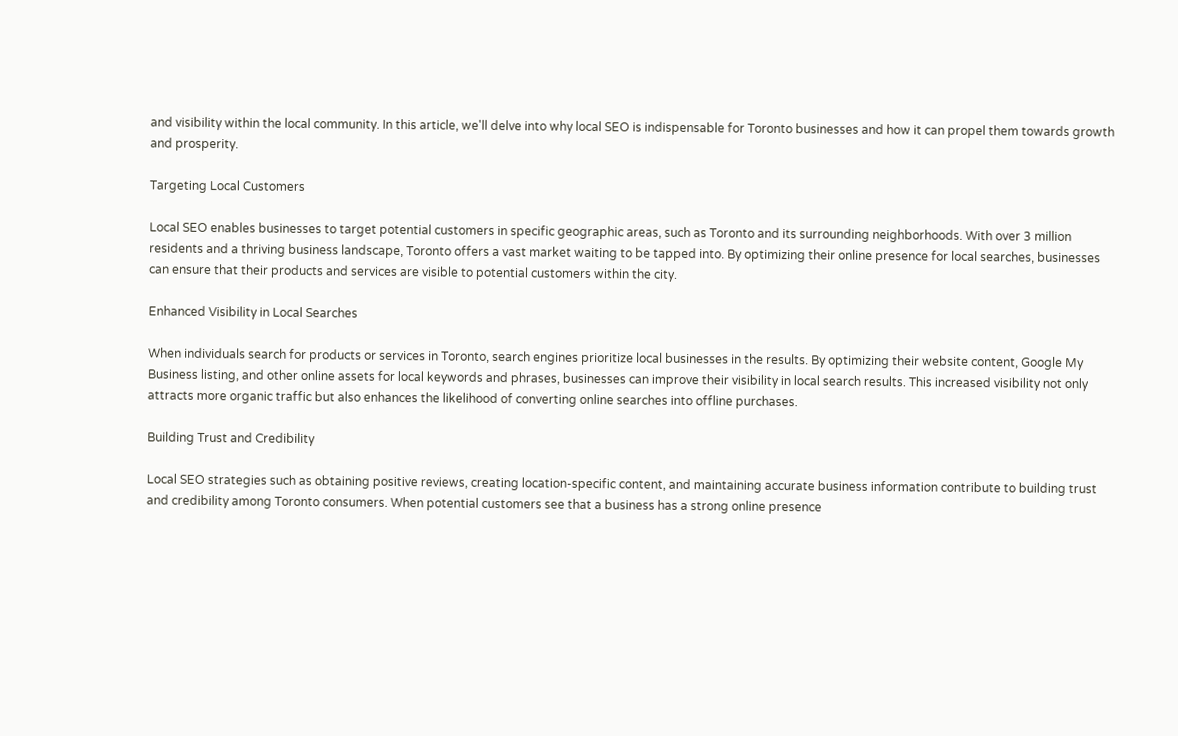and visibility within the local community. In this article, we'll delve into why local SEO is indispensable for Toronto businesses and how it can propel them towards growth and prosperity.

Targeting Local Customers

Local SEO enables businesses to target potential customers in specific geographic areas, such as Toronto and its surrounding neighborhoods. With over 3 million residents and a thriving business landscape, Toronto offers a vast market waiting to be tapped into. By optimizing their online presence for local searches, businesses can ensure that their products and services are visible to potential customers within the city.

Enhanced Visibility in Local Searches

When individuals search for products or services in Toronto, search engines prioritize local businesses in the results. By optimizing their website content, Google My Business listing, and other online assets for local keywords and phrases, businesses can improve their visibility in local search results. This increased visibility not only attracts more organic traffic but also enhances the likelihood of converting online searches into offline purchases.

Building Trust and Credibility

Local SEO strategies such as obtaining positive reviews, creating location-specific content, and maintaining accurate business information contribute to building trust and credibility among Toronto consumers. When potential customers see that a business has a strong online presence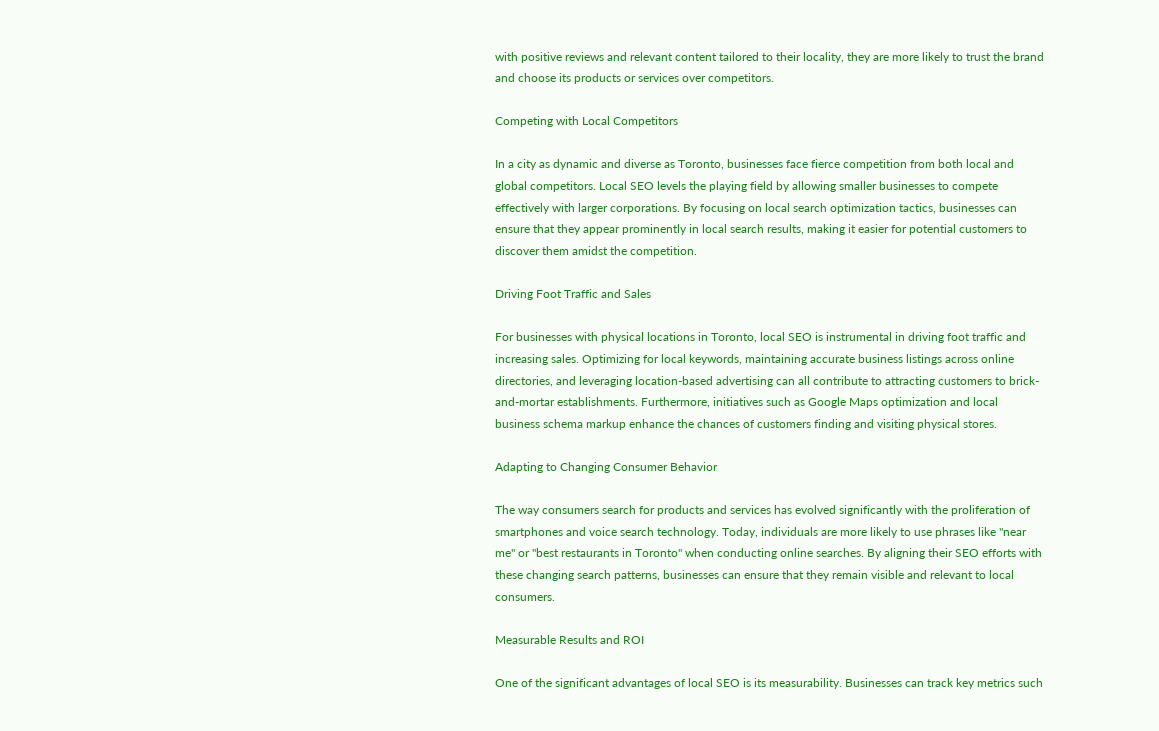with positive reviews and relevant content tailored to their locality, they are more likely to trust the brand and choose its products or services over competitors.

Competing with Local Competitors

In a city as dynamic and diverse as Toronto, businesses face fierce competition from both local and global competitors. Local SEO levels the playing field by allowing smaller businesses to compete effectively with larger corporations. By focusing on local search optimization tactics, businesses can ensure that they appear prominently in local search results, making it easier for potential customers to discover them amidst the competition.

Driving Foot Traffic and Sales

For businesses with physical locations in Toronto, local SEO is instrumental in driving foot traffic and increasing sales. Optimizing for local keywords, maintaining accurate business listings across online directories, and leveraging location-based advertising can all contribute to attracting customers to brick-and-mortar establishments. Furthermore, initiatives such as Google Maps optimization and local business schema markup enhance the chances of customers finding and visiting physical stores.

Adapting to Changing Consumer Behavior

The way consumers search for products and services has evolved significantly with the proliferation of smartphones and voice search technology. Today, individuals are more likely to use phrases like "near me" or "best restaurants in Toronto" when conducting online searches. By aligning their SEO efforts with these changing search patterns, businesses can ensure that they remain visible and relevant to local consumers.

Measurable Results and ROI

One of the significant advantages of local SEO is its measurability. Businesses can track key metrics such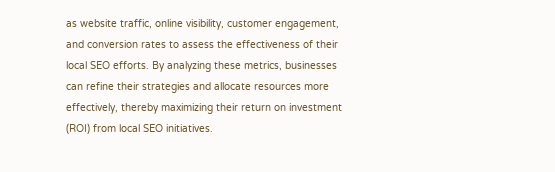as website traffic, online visibility, customer engagement, and conversion rates to assess the effectiveness of their local SEO efforts. By analyzing these metrics, businesses can refine their strategies and allocate resources more effectively, thereby maximizing their return on investment (ROI) from local SEO initiatives.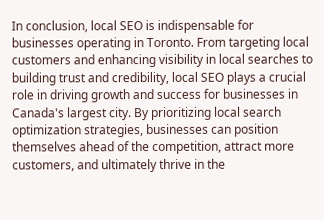In conclusion, local SEO is indispensable for businesses operating in Toronto. From targeting local customers and enhancing visibility in local searches to building trust and credibility, local SEO plays a crucial role in driving growth and success for businesses in Canada's largest city. By prioritizing local search optimization strategies, businesses can position themselves ahead of the competition, attract more customers, and ultimately thrive in the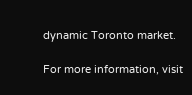dynamic Toronto market.

For more information, visit